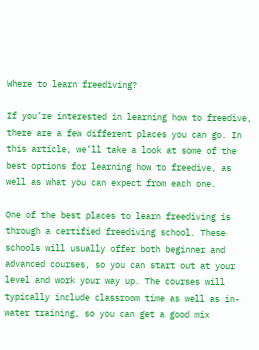Where to learn freediving?

If you’re interested in learning how to freedive, there are a few different places you can go. In this article, we’ll take a look at some of the best options for learning how to freedive, as well as what you can expect from each one.

One of the best places to learn freediving is through a certified freediving school. These schools will usually offer both beginner and advanced courses, so you can start out at your level and work your way up. The courses will typically include classroom time as well as in-water training, so you can get a good mix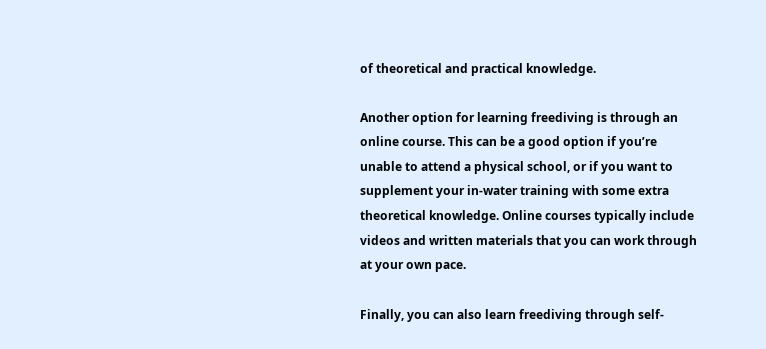of theoretical and practical knowledge.

Another option for learning freediving is through an online course. This can be a good option if you’re unable to attend a physical school, or if you want to supplement your in-water training with some extra theoretical knowledge. Online courses typically include videos and written materials that you can work through at your own pace.

Finally, you can also learn freediving through self-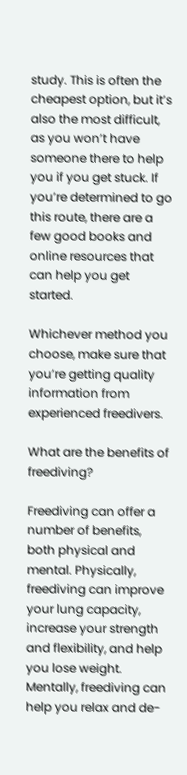study. This is often the cheapest option, but it’s also the most difficult, as you won’t have someone there to help you if you get stuck. If you’re determined to go this route, there are a few good books and online resources that can help you get started.

Whichever method you choose, make sure that you’re getting quality information from experienced freedivers.

What are the benefits of freediving?

Freediving can offer a number of benefits, both physical and mental. Physically, freediving can improve your lung capacity, increase your strength and flexibility, and help you lose weight. Mentally, freediving can help you relax and de-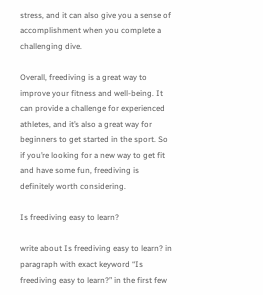stress, and it can also give you a sense of accomplishment when you complete a challenging dive.

Overall, freediving is a great way to improve your fitness and well-being. It can provide a challenge for experienced athletes, and it’s also a great way for beginners to get started in the sport. So if you’re looking for a new way to get fit and have some fun, freediving is definitely worth considering.

Is freediving easy to learn?

write about Is freediving easy to learn? in paragraph with exact keyword “Is freediving easy to learn?” in the first few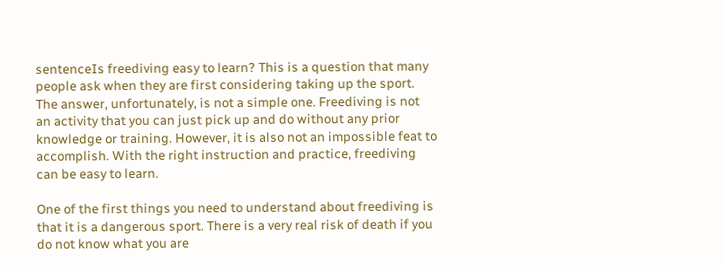sentenceIs freediving easy to learn? This is a question that many people ask when they are first considering taking up the sport. The answer, unfortunately, is not a simple one. Freediving is not an activity that you can just pick up and do without any prior knowledge or training. However, it is also not an impossible feat to accomplish. With the right instruction and practice, freediving can be easy to learn.

One of the first things you need to understand about freediving is that it is a dangerous sport. There is a very real risk of death if you do not know what you are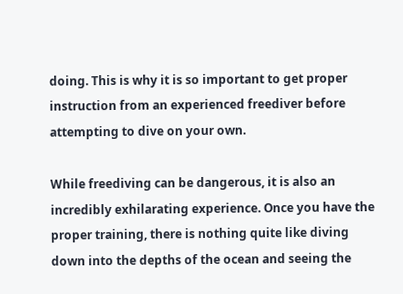doing. This is why it is so important to get proper instruction from an experienced freediver before attempting to dive on your own.

While freediving can be dangerous, it is also an incredibly exhilarating experience. Once you have the proper training, there is nothing quite like diving down into the depths of the ocean and seeing the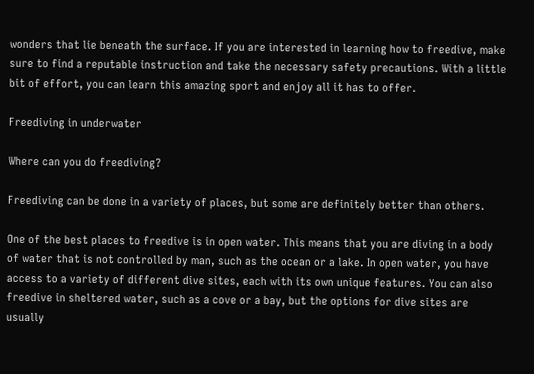wonders that lie beneath the surface. If you are interested in learning how to freedive, make sure to find a reputable instruction and take the necessary safety precautions. With a little bit of effort, you can learn this amazing sport and enjoy all it has to offer.

Freediving in underwater

Where can you do freediving?

Freediving can be done in a variety of places, but some are definitely better than others.

One of the best places to freedive is in open water. This means that you are diving in a body of water that is not controlled by man, such as the ocean or a lake. In open water, you have access to a variety of different dive sites, each with its own unique features. You can also freedive in sheltered water, such as a cove or a bay, but the options for dive sites are usually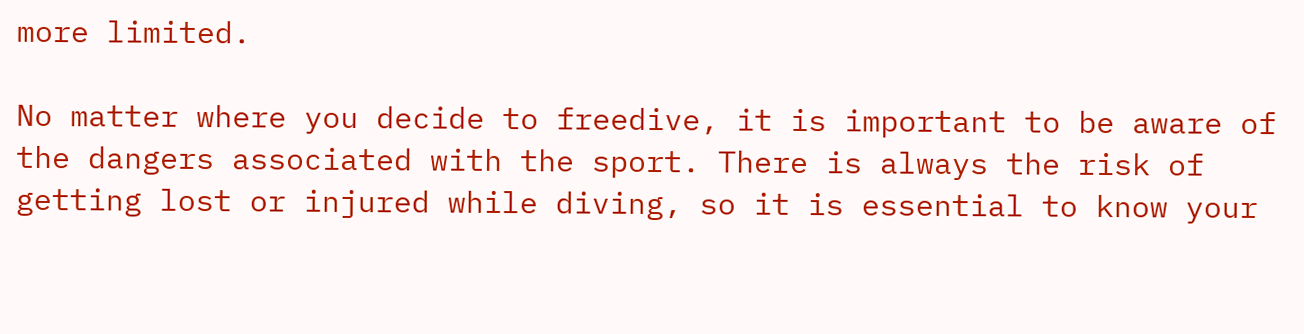more limited.

No matter where you decide to freedive, it is important to be aware of the dangers associated with the sport. There is always the risk of getting lost or injured while diving, so it is essential to know your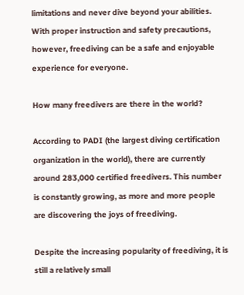limitations and never dive beyond your abilities. With proper instruction and safety precautions, however, freediving can be a safe and enjoyable experience for everyone.

How many freedivers are there in the world?

According to PADI (the largest diving certification organization in the world), there are currently around 283,000 certified freedivers. This number is constantly growing, as more and more people are discovering the joys of freediving.

Despite the increasing popularity of freediving, it is still a relatively small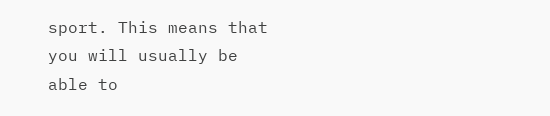sport. This means that you will usually be able to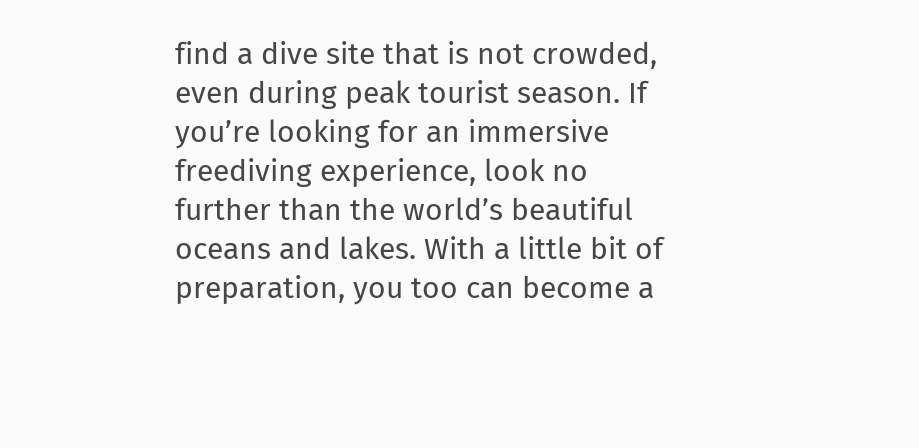find a dive site that is not crowded, even during peak tourist season. If you’re looking for an immersive freediving experience, look no further than the world’s beautiful oceans and lakes. With a little bit of preparation, you too can become a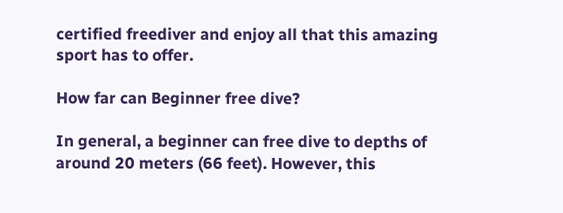certified freediver and enjoy all that this amazing sport has to offer.

How far can Beginner free dive?

In general, a beginner can free dive to depths of around 20 meters (66 feet). However, this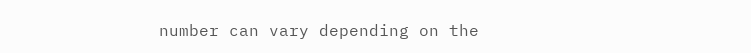number can vary depending on the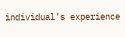individual’s experience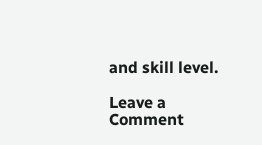and skill level.

Leave a Comment